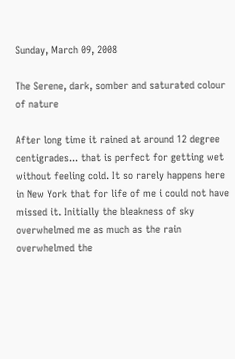Sunday, March 09, 2008

The Serene, dark, somber and saturated colour of nature

After long time it rained at around 12 degree centigrades... that is perfect for getting wet without feeling cold. It so rarely happens here in New York that for life of me i could not have missed it. Initially the bleakness of sky overwhelmed me as much as the rain overwhelmed the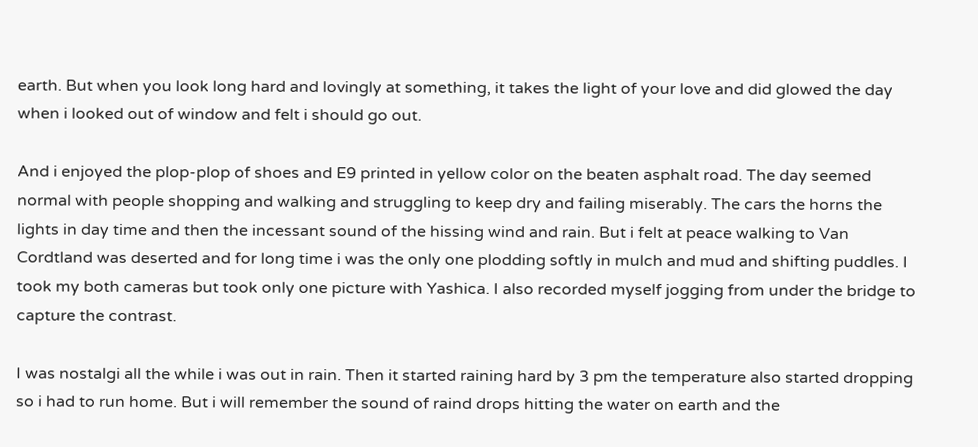earth. But when you look long hard and lovingly at something, it takes the light of your love and did glowed the day when i looked out of window and felt i should go out.

And i enjoyed the plop-plop of shoes and E9 printed in yellow color on the beaten asphalt road. The day seemed normal with people shopping and walking and struggling to keep dry and failing miserably. The cars the horns the lights in day time and then the incessant sound of the hissing wind and rain. But i felt at peace walking to Van Cordtland was deserted and for long time i was the only one plodding softly in mulch and mud and shifting puddles. I took my both cameras but took only one picture with Yashica. I also recorded myself jogging from under the bridge to capture the contrast.

I was nostalgi all the while i was out in rain. Then it started raining hard by 3 pm the temperature also started dropping so i had to run home. But i will remember the sound of raind drops hitting the water on earth and the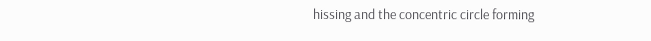hissing and the concentric circle forming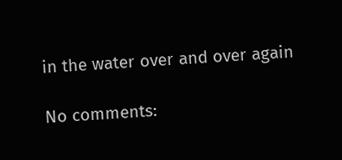in the water over and over again

No comments: